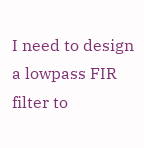I need to design a lowpass FIR filter to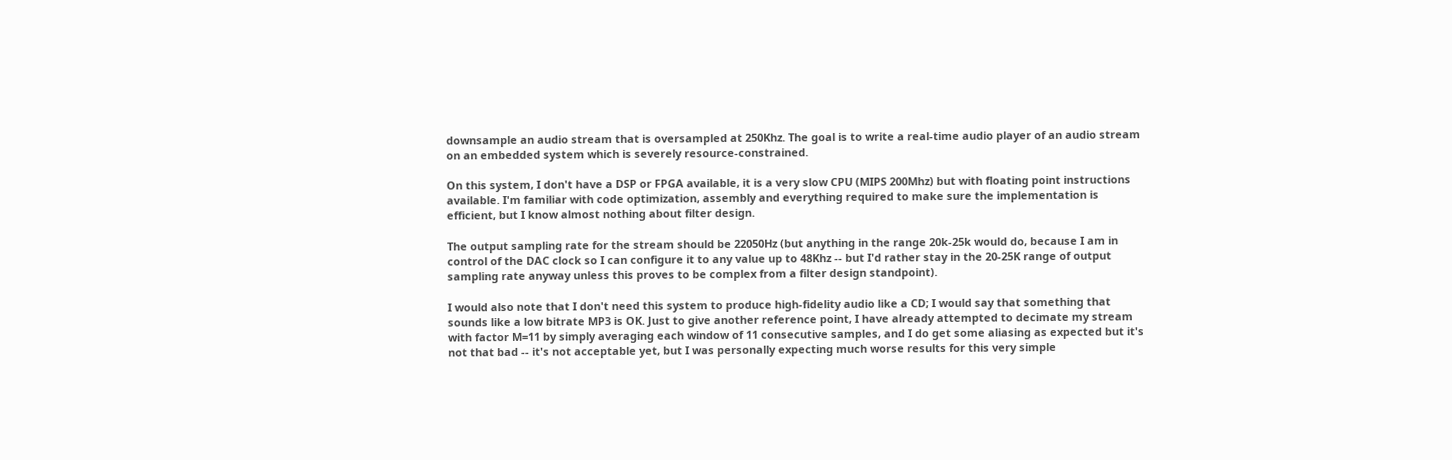downsample an audio stream that is oversampled at 250Khz. The goal is to write a real-time audio player of an audio stream on an embedded system which is severely resource-constrained.

On this system, I don't have a DSP or FPGA available, it is a very slow CPU (MIPS 200Mhz) but with floating point instructions available. I'm familiar with code optimization, assembly and everything required to make sure the implementation is efficient, but I know almost nothing about filter design.

The output sampling rate for the stream should be 22050Hz (but anything in the range 20k-25k would do, because I am in control of the DAC clock so I can configure it to any value up to 48Khz -- but I'd rather stay in the 20-25K range of output sampling rate anyway unless this proves to be complex from a filter design standpoint).

I would also note that I don't need this system to produce high-fidelity audio like a CD; I would say that something that sounds like a low bitrate MP3 is OK. Just to give another reference point, I have already attempted to decimate my stream with factor M=11 by simply averaging each window of 11 consecutive samples, and I do get some aliasing as expected but it's not that bad -- it's not acceptable yet, but I was personally expecting much worse results for this very simple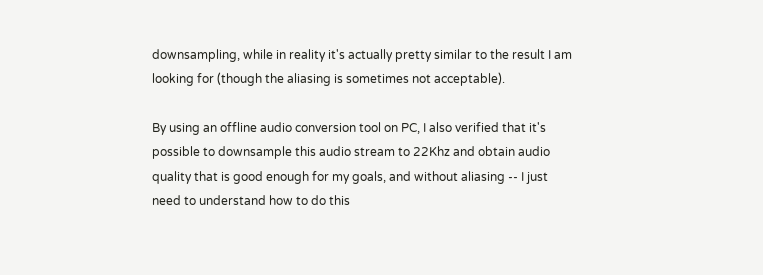downsampling, while in reality it's actually pretty similar to the result I am looking for (though the aliasing is sometimes not acceptable).

By using an offline audio conversion tool on PC, I also verified that it's possible to downsample this audio stream to 22Khz and obtain audio quality that is good enough for my goals, and without aliasing -- I just need to understand how to do this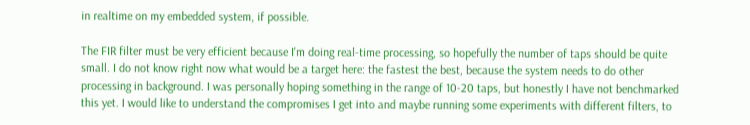in realtime on my embedded system, if possible.

The FIR filter must be very efficient because I'm doing real-time processing, so hopefully the number of taps should be quite small. I do not know right now what would be a target here: the fastest the best, because the system needs to do other processing in background. I was personally hoping something in the range of 10-20 taps, but honestly I have not benchmarked this yet. I would like to understand the compromises I get into and maybe running some experiments with different filters, to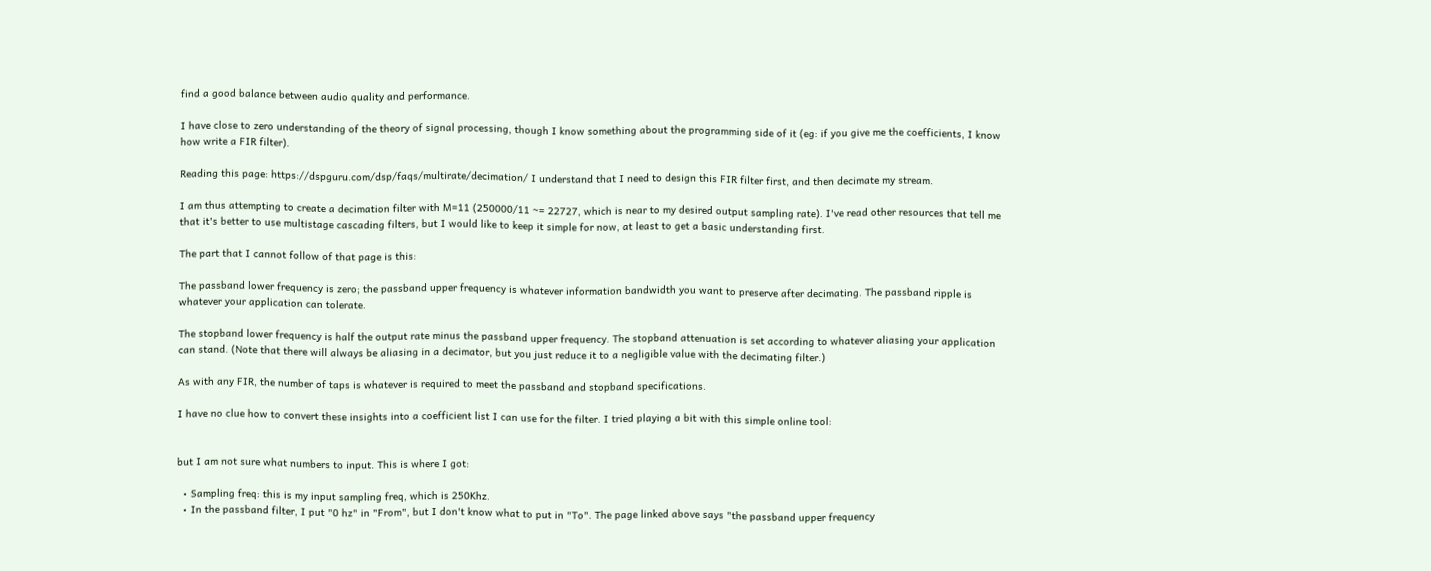find a good balance between audio quality and performance.

I have close to zero understanding of the theory of signal processing, though I know something about the programming side of it (eg: if you give me the coefficients, I know how write a FIR filter).

Reading this page: https://dspguru.com/dsp/faqs/multirate/decimation/ I understand that I need to design this FIR filter first, and then decimate my stream.

I am thus attempting to create a decimation filter with M=11 (250000/11 ~= 22727, which is near to my desired output sampling rate). I've read other resources that tell me that it's better to use multistage cascading filters, but I would like to keep it simple for now, at least to get a basic understanding first.

The part that I cannot follow of that page is this:

The passband lower frequency is zero; the passband upper frequency is whatever information bandwidth you want to preserve after decimating. The passband ripple is whatever your application can tolerate.

The stopband lower frequency is half the output rate minus the passband upper frequency. The stopband attenuation is set according to whatever aliasing your application can stand. (Note that there will always be aliasing in a decimator, but you just reduce it to a negligible value with the decimating filter.)

As with any FIR, the number of taps is whatever is required to meet the passband and stopband specifications.

I have no clue how to convert these insights into a coefficient list I can use for the filter. I tried playing a bit with this simple online tool:


but I am not sure what numbers to input. This is where I got:

  • Sampling freq: this is my input sampling freq, which is 250Khz.
  • In the passband filter, I put "0 hz" in "From", but I don't know what to put in "To". The page linked above says "the passband upper frequency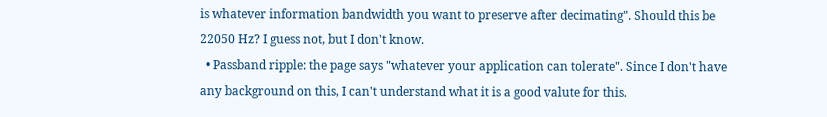is whatever information bandwidth you want to preserve after decimating". Should this be 22050 Hz? I guess not, but I don't know.
  • Passband ripple: the page says "whatever your application can tolerate". Since I don't have any background on this, I can't understand what it is a good valute for this.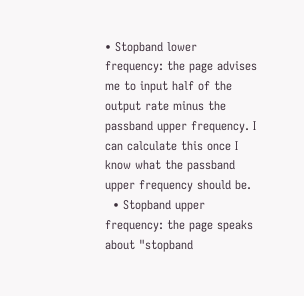• Stopband lower frequency: the page advises me to input half of the output rate minus the passband upper frequency. I can calculate this once I know what the passband upper frequency should be.
  • Stopband upper frequency: the page speaks about "stopband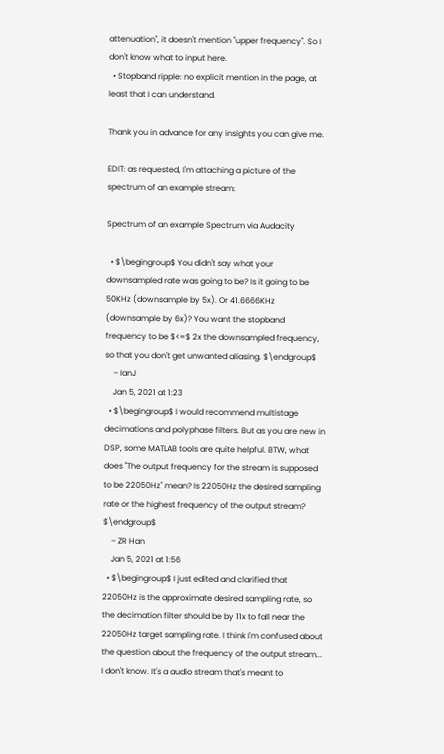attenuation", it doesn't mention "upper frequency". So I don't know what to input here.
  • Stopband ripple: no explicit mention in the page, at least that I can understand.

Thank you in advance for any insights you can give me.

EDIT: as requested, I'm attaching a picture of the spectrum of an example stream:

Spectrum of an example Spectrum via Audacity

  • $\begingroup$ You didn't say what your downsampled rate was going to be? Is it going to be 50KHz (downsample by 5x). Or 41.6666KHz (downsample by 6x)? You want the stopband frequency to be $<=$ 2x the downsampled frequency, so that you don't get unwanted aliasing. $\endgroup$
    – IanJ
    Jan 5, 2021 at 1:23
  • $\begingroup$ I would recommend multistage decimations and polyphase filters. But as you are new in DSP, some MATLAB tools are quite helpful. BTW, what does "The output frequency for the stream is supposed to be 22050Hz" mean? Is 22050Hz the desired sampling rate or the highest frequency of the output stream? $\endgroup$
    – ZR Han
    Jan 5, 2021 at 1:56
  • $\begingroup$ I just edited and clarified that 22050Hz is the approximate desired sampling rate, so the decimation filter should be by 11x to fall near the 22050Hz target sampling rate. I think I'm confused about the question about the frequency of the output stream... I don't know. It's a audio stream that's meant to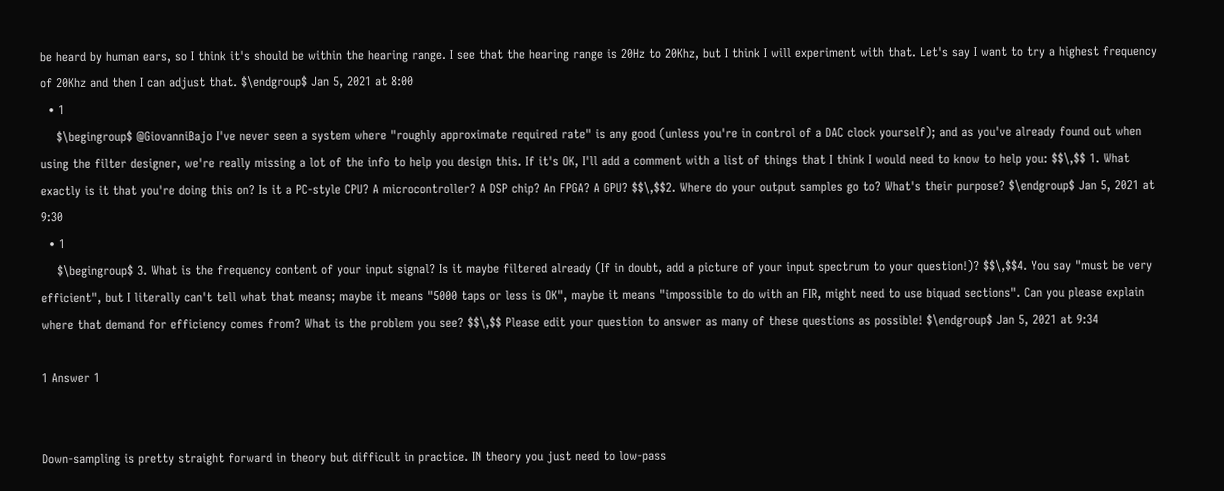be heard by human ears, so I think it's should be within the hearing range. I see that the hearing range is 20Hz to 20Khz, but I think I will experiment with that. Let's say I want to try a highest frequency of 20Khz and then I can adjust that. $\endgroup$ Jan 5, 2021 at 8:00
  • 1
    $\begingroup$ @GiovanniBajo I've never seen a system where "roughly approximate required rate" is any good (unless you're in control of a DAC clock yourself); and as you've already found out when using the filter designer, we're really missing a lot of the info to help you design this. If it's OK, I'll add a comment with a list of things that I think I would need to know to help you: $$\,$$ 1. What exactly is it that you're doing this on? Is it a PC-style CPU? A microcontroller? A DSP chip? An FPGA? A GPU? $$\,$$2. Where do your output samples go to? What's their purpose? $\endgroup$ Jan 5, 2021 at 9:30
  • 1
    $\begingroup$ 3. What is the frequency content of your input signal? Is it maybe filtered already (If in doubt, add a picture of your input spectrum to your question!)? $$\,$$4. You say "must be very efficient", but I literally can't tell what that means; maybe it means "5000 taps or less is OK", maybe it means "impossible to do with an FIR, might need to use biquad sections". Can you please explain where that demand for efficiency comes from? What is the problem you see? $$\,$$ Please edit your question to answer as many of these questions as possible! $\endgroup$ Jan 5, 2021 at 9:34

1 Answer 1


Down-sampling is pretty straight forward in theory but difficult in practice. IN theory you just need to low-pass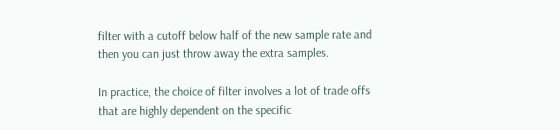filter with a cutoff below half of the new sample rate and then you can just throw away the extra samples.

In practice, the choice of filter involves a lot of trade offs that are highly dependent on the specific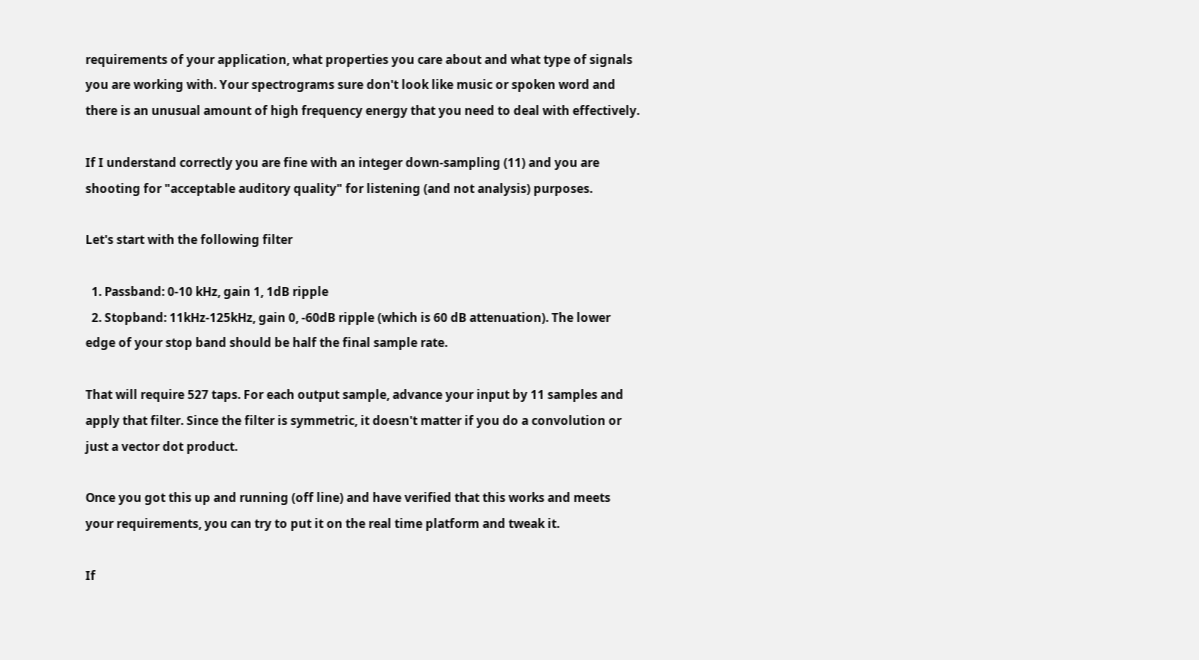requirements of your application, what properties you care about and what type of signals you are working with. Your spectrograms sure don't look like music or spoken word and there is an unusual amount of high frequency energy that you need to deal with effectively.

If I understand correctly you are fine with an integer down-sampling (11) and you are shooting for "acceptable auditory quality" for listening (and not analysis) purposes.

Let's start with the following filter

  1. Passband: 0-10 kHz, gain 1, 1dB ripple
  2. Stopband: 11kHz-125kHz, gain 0, -60dB ripple (which is 60 dB attenuation). The lower edge of your stop band should be half the final sample rate.

That will require 527 taps. For each output sample, advance your input by 11 samples and apply that filter. Since the filter is symmetric, it doesn't matter if you do a convolution or just a vector dot product.

Once you got this up and running (off line) and have verified that this works and meets your requirements, you can try to put it on the real time platform and tweak it.

If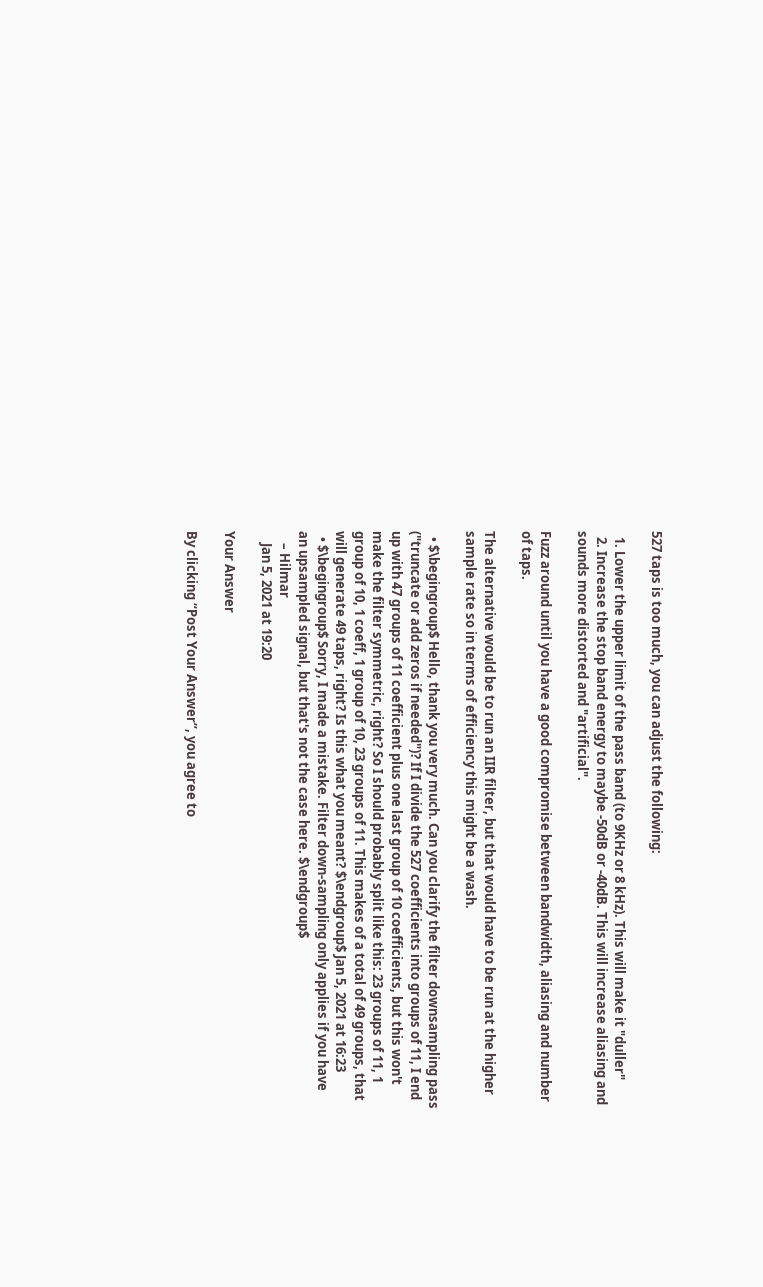527 taps is too much, you can adjust the following:

  1. Lower the upper limit of the pass band (to 9KHz or 8 kHz). This will make it "duller"
  2. Increase the stop band energy to maybe -50dB or -40dB. This will increase aliasing and sounds more distorted and "artificial".

Fuzz around until you have a good compromise between bandwidth, aliasing and number of taps.

The alternative would be to run an IIR filter, but that would have to be run at the higher sample rate so in terms of efficiency this might be a wash.

  • $\begingroup$ Hello, thank you very much. Can you clarify the filter downsampling pass ("truncate or add zeros if needed")? If I divide the 527 coefficients into groups of 11, I end up with 47 groups of 11 coefficient plus one last group of 10 coefficients, but this won't make the filter symmetric, right? So I should probably split like this: 23 groups of 11, 1 group of 10, 1 coeff, 1 group of 10, 23 groups of 11. This makes of a total of 49 groups, that will generate 49 taps, right? Is this what you meant? $\endgroup$ Jan 5, 2021 at 16:23
  • $\begingroup$ Sorry, I made a mistake. Filter down-sampling only applies if you have an upsampled signal, but that's not the case here. $\endgroup$
    – Hilmar
    Jan 5, 2021 at 19:20

Your Answer

By clicking “Post Your Answer”, you agree to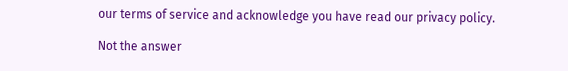our terms of service and acknowledge you have read our privacy policy.

Not the answer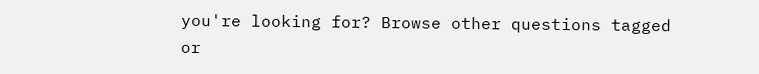you're looking for? Browse other questions tagged or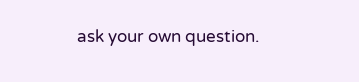ask your own question.